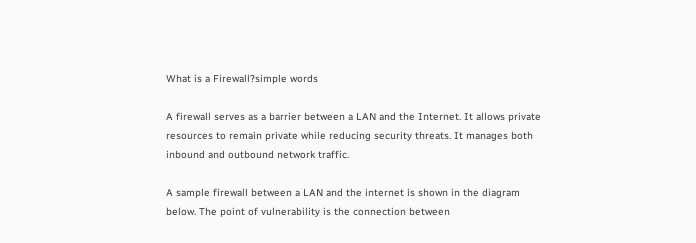What is a Firewall?simple words

A firewall serves as a barrier between a LAN and the Internet. It allows private resources to remain private while reducing security threats. It manages both inbound and outbound network traffic.

A sample firewall between a LAN and the internet is shown in the diagram below. The point of vulnerability is the connection between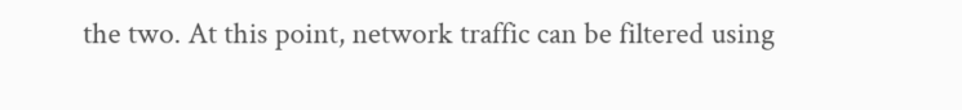the two. At this point, network traffic can be filtered using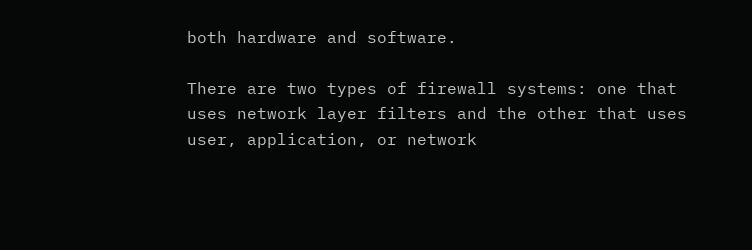both hardware and software.

There are two types of firewall systems: one that uses network layer filters and the other that uses user, application, or network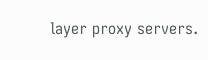layer proxy servers.